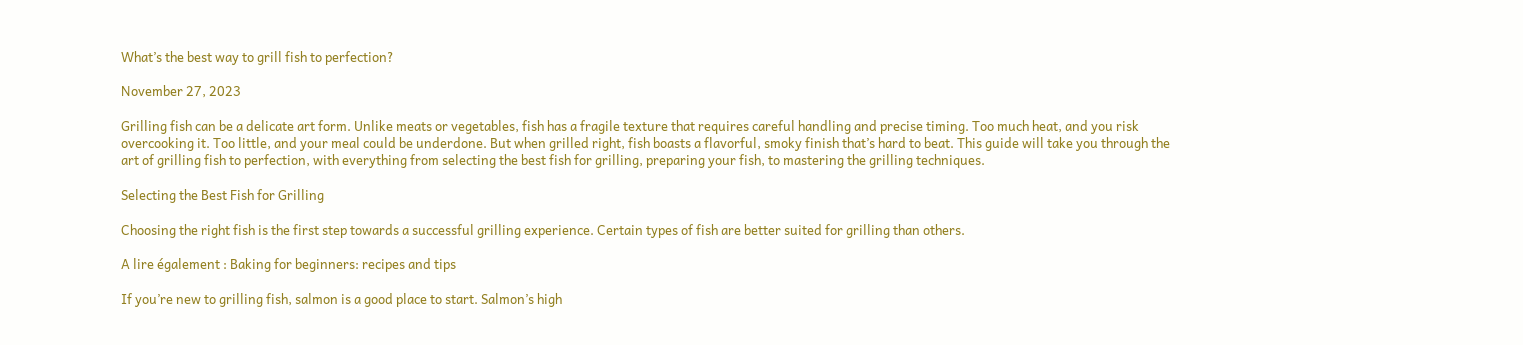What’s the best way to grill fish to perfection?

November 27, 2023

Grilling fish can be a delicate art form. Unlike meats or vegetables, fish has a fragile texture that requires careful handling and precise timing. Too much heat, and you risk overcooking it. Too little, and your meal could be underdone. But when grilled right, fish boasts a flavorful, smoky finish that’s hard to beat. This guide will take you through the art of grilling fish to perfection, with everything from selecting the best fish for grilling, preparing your fish, to mastering the grilling techniques.

Selecting the Best Fish for Grilling

Choosing the right fish is the first step towards a successful grilling experience. Certain types of fish are better suited for grilling than others.

A lire également : Baking for beginners: recipes and tips

If you’re new to grilling fish, salmon is a good place to start. Salmon’s high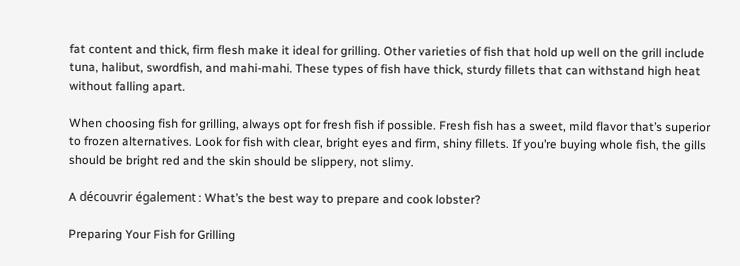fat content and thick, firm flesh make it ideal for grilling. Other varieties of fish that hold up well on the grill include tuna, halibut, swordfish, and mahi-mahi. These types of fish have thick, sturdy fillets that can withstand high heat without falling apart.

When choosing fish for grilling, always opt for fresh fish if possible. Fresh fish has a sweet, mild flavor that’s superior to frozen alternatives. Look for fish with clear, bright eyes and firm, shiny fillets. If you’re buying whole fish, the gills should be bright red and the skin should be slippery, not slimy.

A découvrir également : What’s the best way to prepare and cook lobster?

Preparing Your Fish for Grilling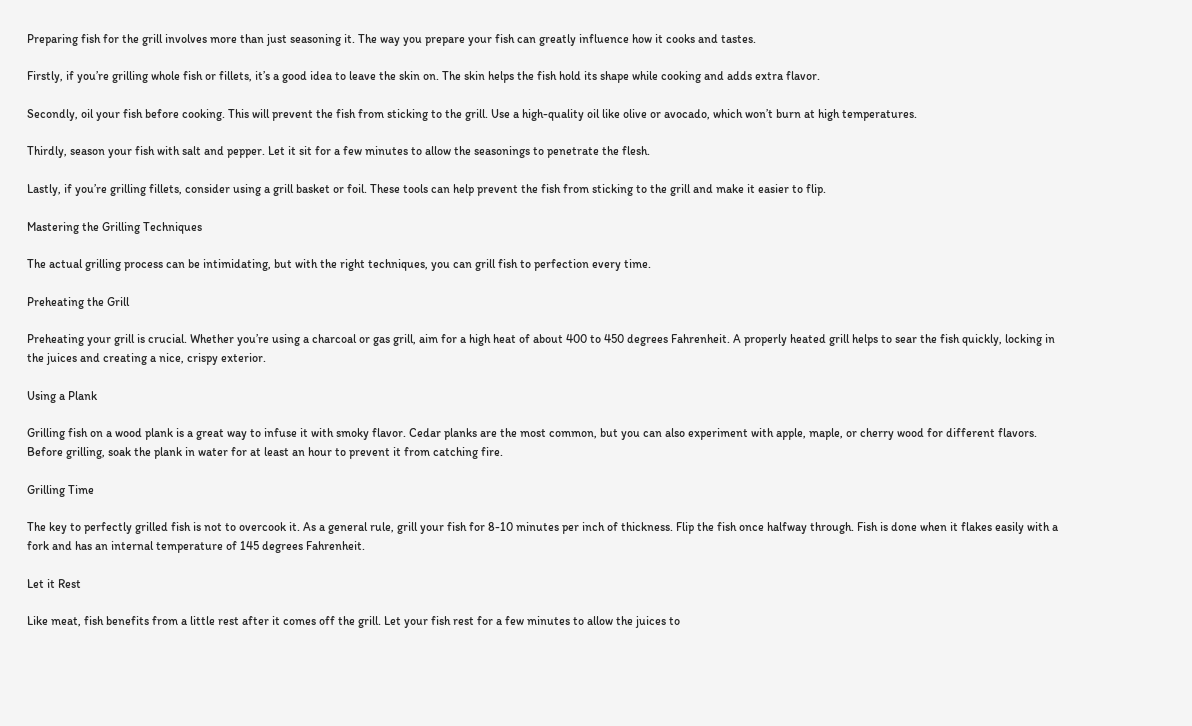Preparing fish for the grill involves more than just seasoning it. The way you prepare your fish can greatly influence how it cooks and tastes.

Firstly, if you’re grilling whole fish or fillets, it’s a good idea to leave the skin on. The skin helps the fish hold its shape while cooking and adds extra flavor.

Secondly, oil your fish before cooking. This will prevent the fish from sticking to the grill. Use a high-quality oil like olive or avocado, which won’t burn at high temperatures.

Thirdly, season your fish with salt and pepper. Let it sit for a few minutes to allow the seasonings to penetrate the flesh.

Lastly, if you’re grilling fillets, consider using a grill basket or foil. These tools can help prevent the fish from sticking to the grill and make it easier to flip.

Mastering the Grilling Techniques

The actual grilling process can be intimidating, but with the right techniques, you can grill fish to perfection every time.

Preheating the Grill

Preheating your grill is crucial. Whether you’re using a charcoal or gas grill, aim for a high heat of about 400 to 450 degrees Fahrenheit. A properly heated grill helps to sear the fish quickly, locking in the juices and creating a nice, crispy exterior.

Using a Plank

Grilling fish on a wood plank is a great way to infuse it with smoky flavor. Cedar planks are the most common, but you can also experiment with apple, maple, or cherry wood for different flavors. Before grilling, soak the plank in water for at least an hour to prevent it from catching fire.

Grilling Time

The key to perfectly grilled fish is not to overcook it. As a general rule, grill your fish for 8-10 minutes per inch of thickness. Flip the fish once halfway through. Fish is done when it flakes easily with a fork and has an internal temperature of 145 degrees Fahrenheit.

Let it Rest

Like meat, fish benefits from a little rest after it comes off the grill. Let your fish rest for a few minutes to allow the juices to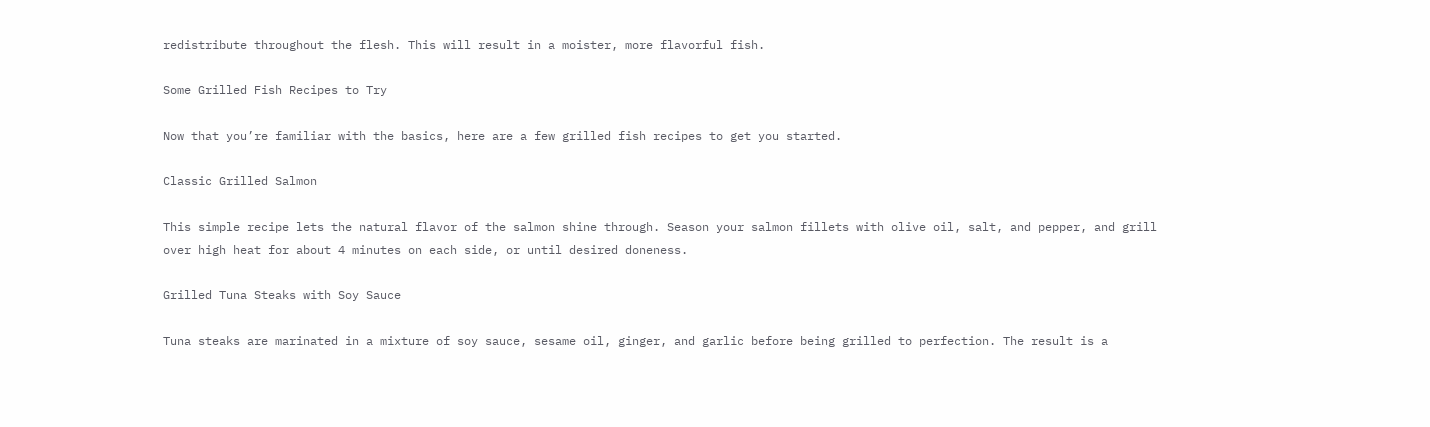redistribute throughout the flesh. This will result in a moister, more flavorful fish.

Some Grilled Fish Recipes to Try

Now that you’re familiar with the basics, here are a few grilled fish recipes to get you started.

Classic Grilled Salmon

This simple recipe lets the natural flavor of the salmon shine through. Season your salmon fillets with olive oil, salt, and pepper, and grill over high heat for about 4 minutes on each side, or until desired doneness.

Grilled Tuna Steaks with Soy Sauce

Tuna steaks are marinated in a mixture of soy sauce, sesame oil, ginger, and garlic before being grilled to perfection. The result is a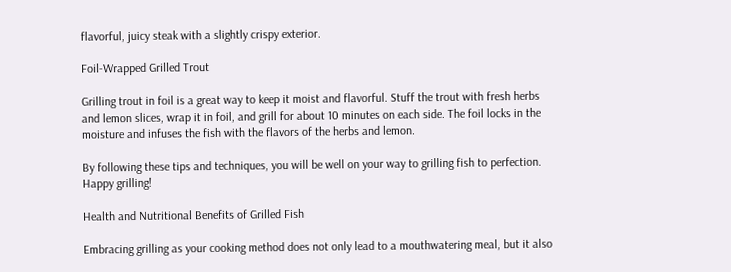flavorful, juicy steak with a slightly crispy exterior.

Foil-Wrapped Grilled Trout

Grilling trout in foil is a great way to keep it moist and flavorful. Stuff the trout with fresh herbs and lemon slices, wrap it in foil, and grill for about 10 minutes on each side. The foil locks in the moisture and infuses the fish with the flavors of the herbs and lemon.

By following these tips and techniques, you will be well on your way to grilling fish to perfection. Happy grilling!

Health and Nutritional Benefits of Grilled Fish

Embracing grilling as your cooking method does not only lead to a mouthwatering meal, but it also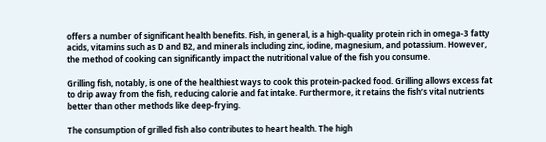offers a number of significant health benefits. Fish, in general, is a high-quality protein rich in omega-3 fatty acids, vitamins such as D and B2, and minerals including zinc, iodine, magnesium, and potassium. However, the method of cooking can significantly impact the nutritional value of the fish you consume.

Grilling fish, notably, is one of the healthiest ways to cook this protein-packed food. Grilling allows excess fat to drip away from the fish, reducing calorie and fat intake. Furthermore, it retains the fish’s vital nutrients better than other methods like deep-frying.

The consumption of grilled fish also contributes to heart health. The high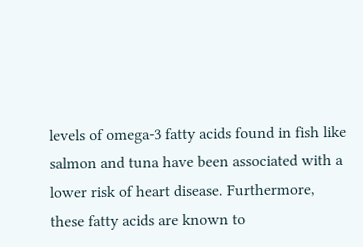levels of omega-3 fatty acids found in fish like salmon and tuna have been associated with a lower risk of heart disease. Furthermore, these fatty acids are known to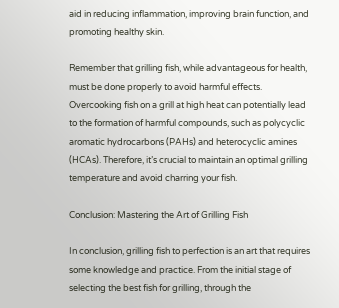aid in reducing inflammation, improving brain function, and promoting healthy skin.

Remember that grilling fish, while advantageous for health, must be done properly to avoid harmful effects. Overcooking fish on a grill at high heat can potentially lead to the formation of harmful compounds, such as polycyclic aromatic hydrocarbons (PAHs) and heterocyclic amines (HCAs). Therefore, it’s crucial to maintain an optimal grilling temperature and avoid charring your fish.

Conclusion: Mastering the Art of Grilling Fish

In conclusion, grilling fish to perfection is an art that requires some knowledge and practice. From the initial stage of selecting the best fish for grilling, through the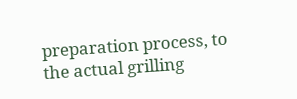preparation process, to the actual grilling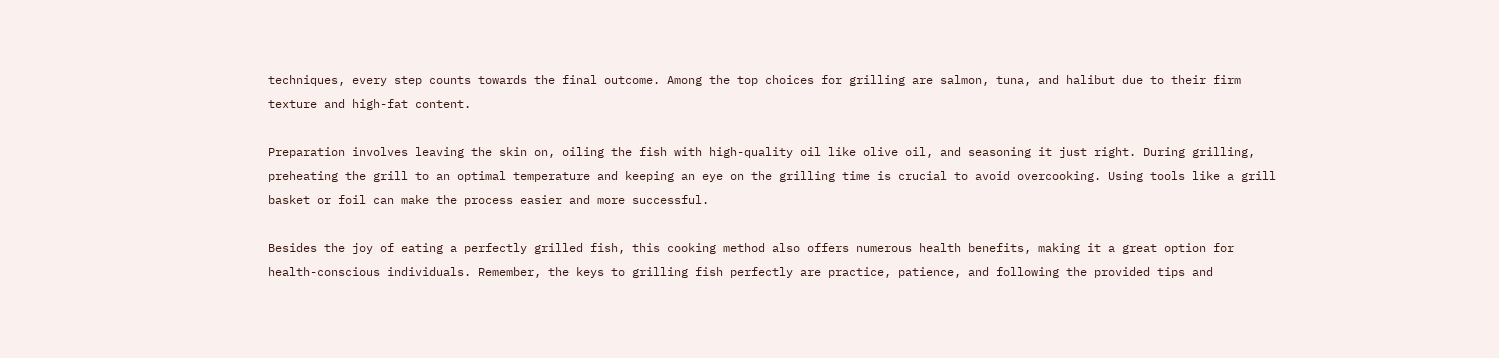techniques, every step counts towards the final outcome. Among the top choices for grilling are salmon, tuna, and halibut due to their firm texture and high-fat content.

Preparation involves leaving the skin on, oiling the fish with high-quality oil like olive oil, and seasoning it just right. During grilling, preheating the grill to an optimal temperature and keeping an eye on the grilling time is crucial to avoid overcooking. Using tools like a grill basket or foil can make the process easier and more successful.

Besides the joy of eating a perfectly grilled fish, this cooking method also offers numerous health benefits, making it a great option for health-conscious individuals. Remember, the keys to grilling fish perfectly are practice, patience, and following the provided tips and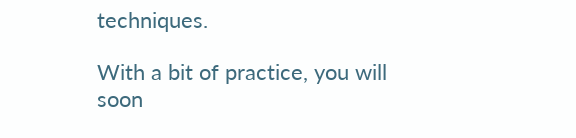techniques.

With a bit of practice, you will soon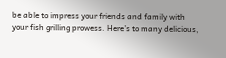be able to impress your friends and family with your fish grilling prowess. Here’s to many delicious,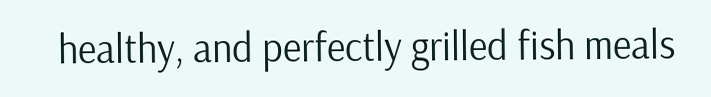healthy, and perfectly grilled fish meals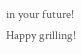in your future! Happy grilling!